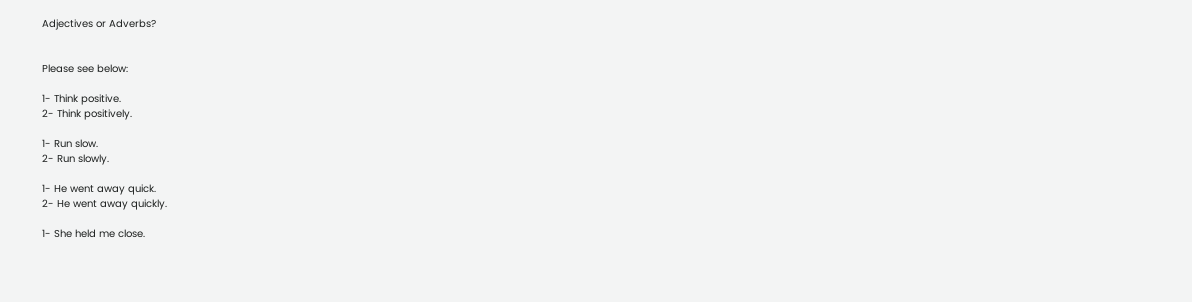Adjectives or Adverbs?


Please see below:

1- Think positive.
2- Think positively.

1- Run slow.
2- Run slowly.

1- He went away quick.
2- He went away quickly.

1- She held me close.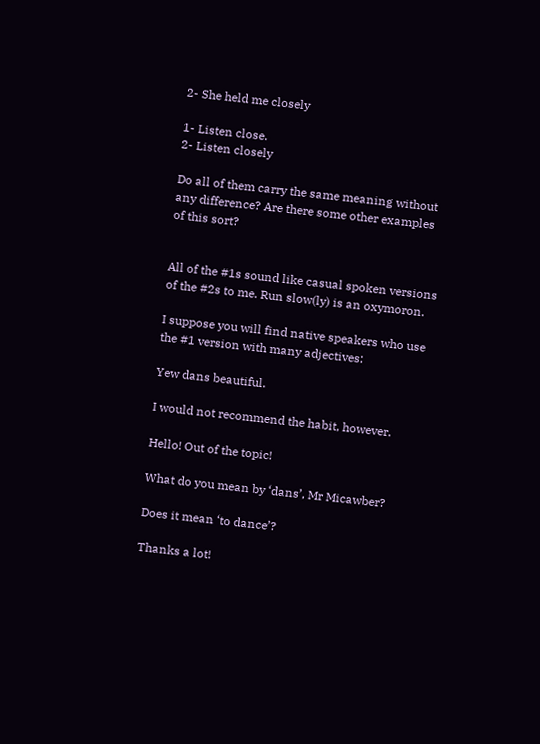2- She held me closely

1- Listen close.
2- Listen closely

Do all of them carry the same meaning without any difference? Are there some other examples of this sort?


All of the #1s sound like casual spoken versions of the #2s to me. Run slow(ly) is an oxymoron.

I suppose you will find native speakers who use the #1 version with many adjectives:

Yew dans beautiful.

I would not recommend the habit, however.

Hello! Out of the topic!

What do you mean by ‘dans’, Mr Micawber?

Does it mean ‘to dance’?

Thanks a lot!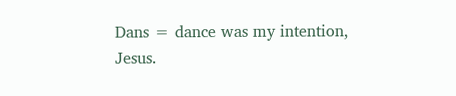Dans = dance was my intention, Jesus.